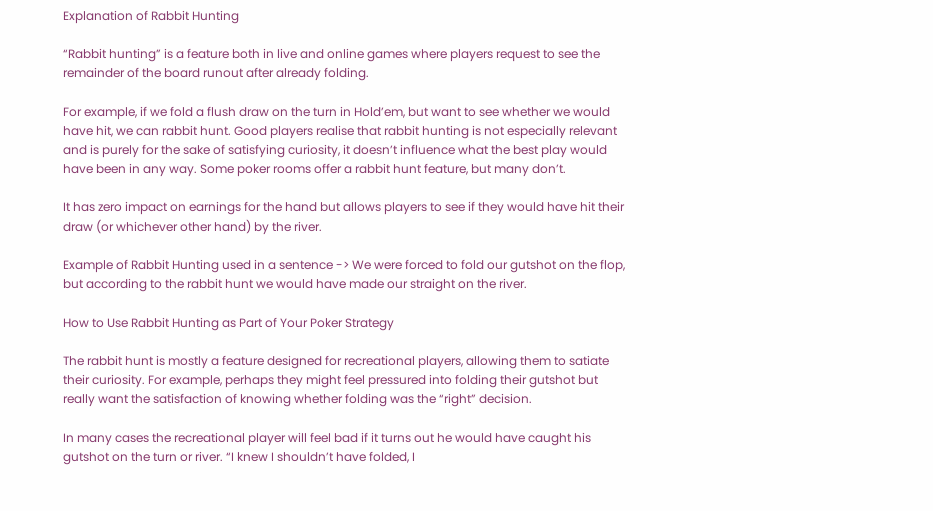Explanation of Rabbit Hunting

“Rabbit hunting” is a feature both in live and online games where players request to see the remainder of the board runout after already folding.

For example, if we fold a flush draw on the turn in Hold’em, but want to see whether we would have hit, we can rabbit hunt. Good players realise that rabbit hunting is not especially relevant and is purely for the sake of satisfying curiosity, it doesn’t influence what the best play would have been in any way. Some poker rooms offer a rabbit hunt feature, but many don’t.

It has zero impact on earnings for the hand but allows players to see if they would have hit their draw (or whichever other hand) by the river.

Example of Rabbit Hunting used in a sentence -> We were forced to fold our gutshot on the flop, but according to the rabbit hunt we would have made our straight on the river.

How to Use Rabbit Hunting as Part of Your Poker Strategy

The rabbit hunt is mostly a feature designed for recreational players, allowing them to satiate their curiosity. For example, perhaps they might feel pressured into folding their gutshot but really want the satisfaction of knowing whether folding was the “right” decision.

In many cases the recreational player will feel bad if it turns out he would have caught his gutshot on the turn or river. “I knew I shouldn’t have folded, I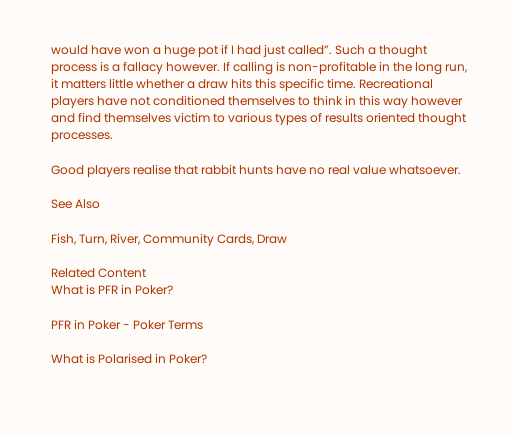would have won a huge pot if I had just called”. Such a thought process is a fallacy however. If calling is non-profitable in the long run, it matters little whether a draw hits this specific time. Recreational players have not conditioned themselves to think in this way however and find themselves victim to various types of results oriented thought processes.

Good players realise that rabbit hunts have no real value whatsoever.

See Also

Fish, Turn, River, Community Cards, Draw

Related Content
What is PFR in Poker?

PFR in Poker - Poker Terms

What is Polarised in Poker?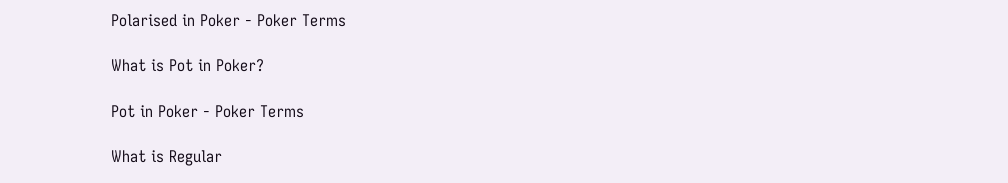Polarised in Poker - Poker Terms

What is Pot in Poker?

Pot in Poker - Poker Terms

What is Regular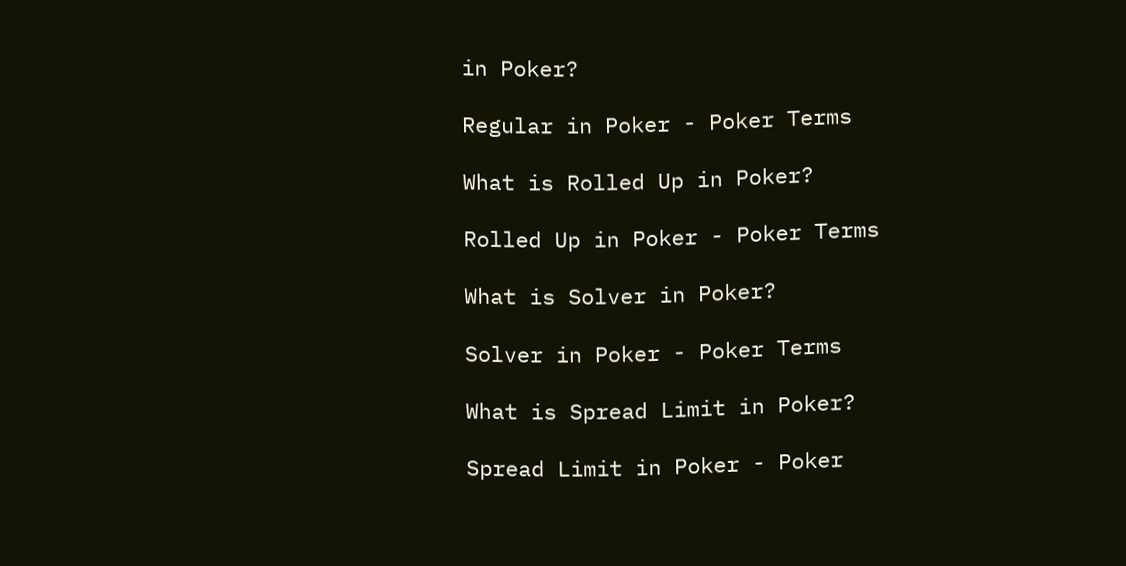in Poker?

Regular in Poker - Poker Terms

What is Rolled Up in Poker?

Rolled Up in Poker - Poker Terms

What is Solver in Poker?

Solver in Poker - Poker Terms

What is Spread Limit in Poker?

Spread Limit in Poker - Poker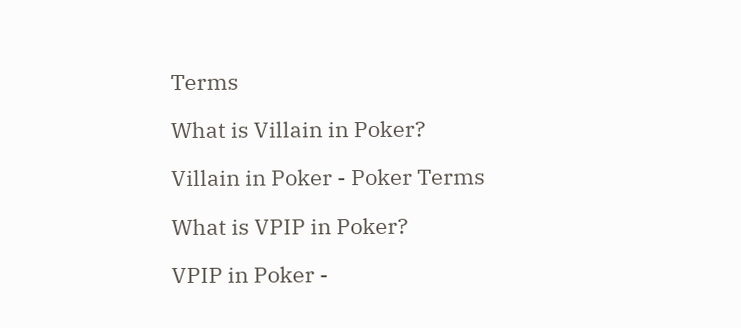Terms

What is Villain in Poker?

Villain in Poker - Poker Terms

What is VPIP in Poker?

VPIP in Poker -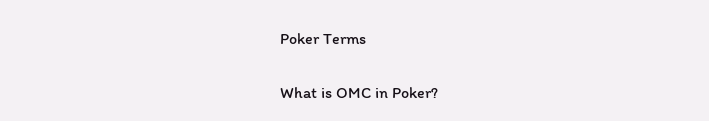Poker Terms

What is OMC in Poker?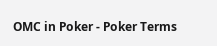OMC in Poker - Poker Terms